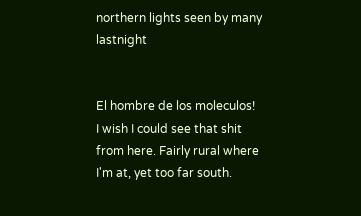northern lights seen by many lastnight


El hombre de los moleculos!
I wish I could see that shit from here. Fairly rural where I'm at, yet too far south.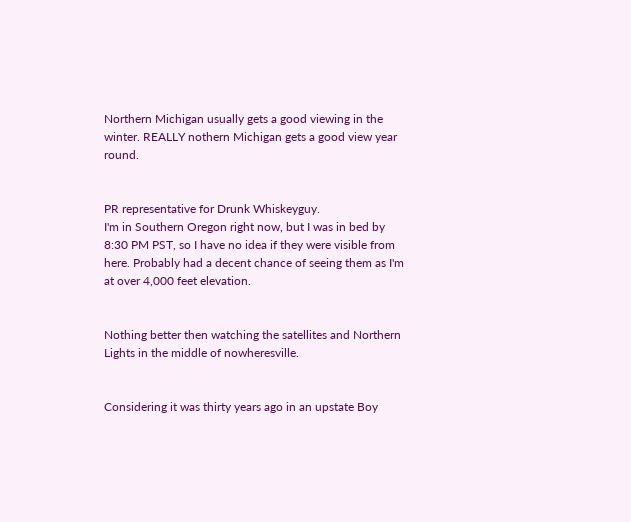Northern Michigan usually gets a good viewing in the winter. REALLY nothern Michigan gets a good view year round.


PR representative for Drunk Whiskeyguy.
I'm in Southern Oregon right now, but I was in bed by 8:30 PM PST, so I have no idea if they were visible from here. Probably had a decent chance of seeing them as I'm at over 4,000 feet elevation.


Nothing better then watching the satellites and Northern Lights in the middle of nowheresville.


Considering it was thirty years ago in an upstate Boy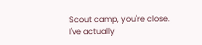Scout camp, you're close.
I've actually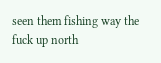seen them fishing way the fuck up north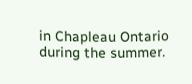in Chapleau Ontario during the summer.